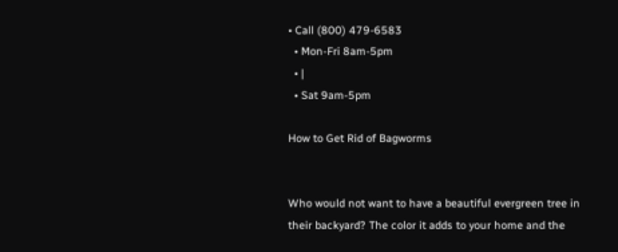• Call (800) 479-6583
  • Mon-Fri 8am-5pm
  • |
  • Sat 9am-5pm

How to Get Rid of Bagworms


Who would not want to have a beautiful evergreen tree in their backyard? The color it adds to your home and the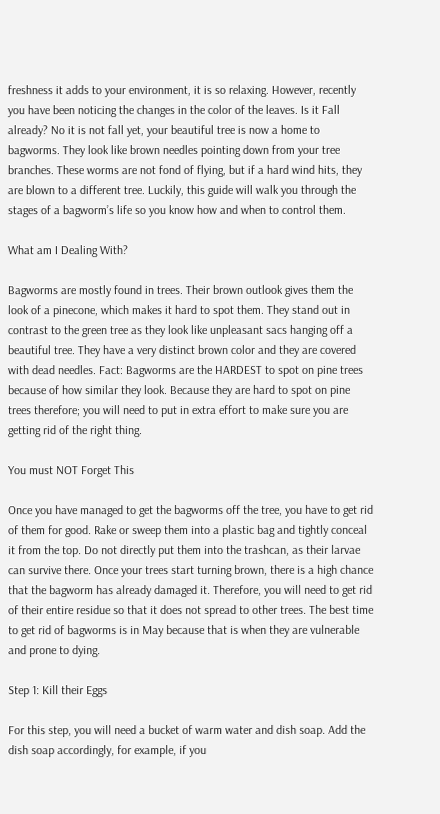freshness it adds to your environment, it is so relaxing. However, recently you have been noticing the changes in the color of the leaves. Is it Fall already? No it is not fall yet, your beautiful tree is now a home to bagworms. They look like brown needles pointing down from your tree branches. These worms are not fond of flying, but if a hard wind hits, they are blown to a different tree. Luckily, this guide will walk you through the stages of a bagworm’s life so you know how and when to control them.

What am I Dealing With?

Bagworms are mostly found in trees. Their brown outlook gives them the look of a pinecone, which makes it hard to spot them. They stand out in contrast to the green tree as they look like unpleasant sacs hanging off a beautiful tree. They have a very distinct brown color and they are covered with dead needles. Fact: Bagworms are the HARDEST to spot on pine trees because of how similar they look. Because they are hard to spot on pine trees therefore; you will need to put in extra effort to make sure you are getting rid of the right thing.

You must NOT Forget This

Once you have managed to get the bagworms off the tree, you have to get rid of them for good. Rake or sweep them into a plastic bag and tightly conceal it from the top. Do not directly put them into the trashcan, as their larvae can survive there. Once your trees start turning brown, there is a high chance that the bagworm has already damaged it. Therefore, you will need to get rid of their entire residue so that it does not spread to other trees. The best time to get rid of bagworms is in May because that is when they are vulnerable and prone to dying.

Step 1: Kill their Eggs

For this step, you will need a bucket of warm water and dish soap. Add the dish soap accordingly, for example, if you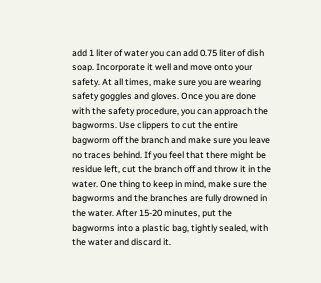add 1 liter of water you can add 0.75 liter of dish soap. Incorporate it well and move onto your safety. At all times, make sure you are wearing safety goggles and gloves. Once you are done with the safety procedure, you can approach the bagworms. Use clippers to cut the entire bagworm off the branch and make sure you leave no traces behind. If you feel that there might be residue left, cut the branch off and throw it in the water. One thing to keep in mind, make sure the bagworms and the branches are fully drowned in the water. After 15-20 minutes, put the bagworms into a plastic bag, tightly sealed, with the water and discard it.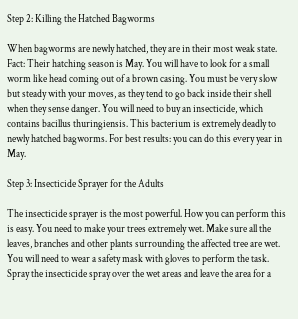Step 2: Killing the Hatched Bagworms

When bagworms are newly hatched, they are in their most weak state. Fact: Their hatching season is May. You will have to look for a small worm like head coming out of a brown casing. You must be very slow but steady with your moves, as they tend to go back inside their shell when they sense danger. You will need to buy an insecticide, which contains bacillus thuringiensis. This bacterium is extremely deadly to newly hatched bagworms. For best results: you can do this every year in May.

Step 3: Insecticide Sprayer for the Adults

The insecticide sprayer is the most powerful. How you can perform this is easy. You need to make your trees extremely wet. Make sure all the leaves, branches and other plants surrounding the affected tree are wet. You will need to wear a safety mask with gloves to perform the task. Spray the insecticide spray over the wet areas and leave the area for a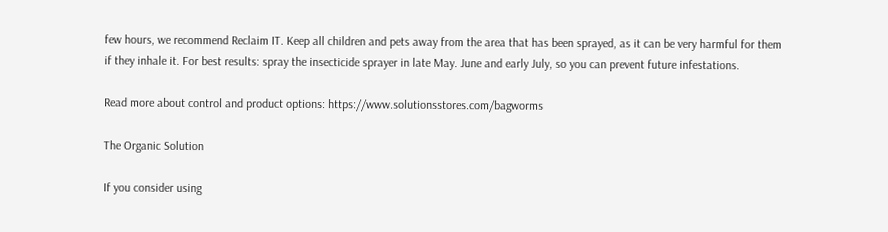few hours, we recommend Reclaim IT. Keep all children and pets away from the area that has been sprayed, as it can be very harmful for them if they inhale it. For best results: spray the insecticide sprayer in late May. June and early July, so you can prevent future infestations.

Read more about control and product options: https://www.solutionsstores.com/bagworms

The Organic Solution

If you consider using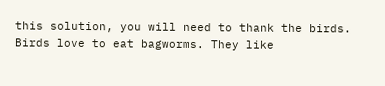this solution, you will need to thank the birds. Birds love to eat bagworms. They like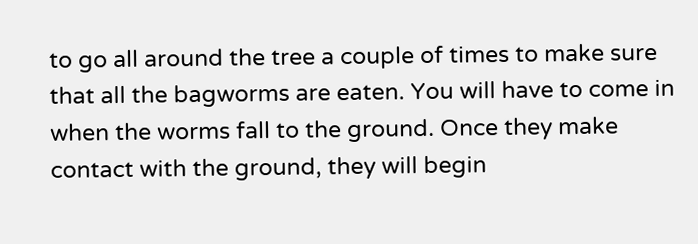to go all around the tree a couple of times to make sure that all the bagworms are eaten. You will have to come in when the worms fall to the ground. Once they make contact with the ground, they will begin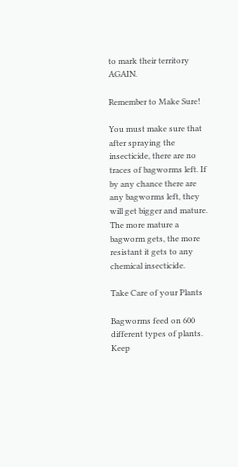to mark their territory AGAIN.

Remember to Make Sure!

You must make sure that after spraying the insecticide, there are no traces of bagworms left. If by any chance there are any bagworms left, they will get bigger and mature. The more mature a bagworm gets, the more resistant it gets to any chemical insecticide.

Take Care of your Plants

Bagworms feed on 600 different types of plants. Keep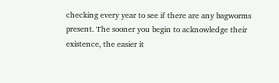checking every year to see if there are any bagworms present. The sooner you begin to acknowledge their existence, the easier it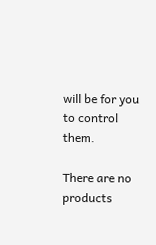will be for you to control them.

There are no products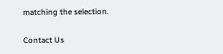matching the selection.

Contact Us